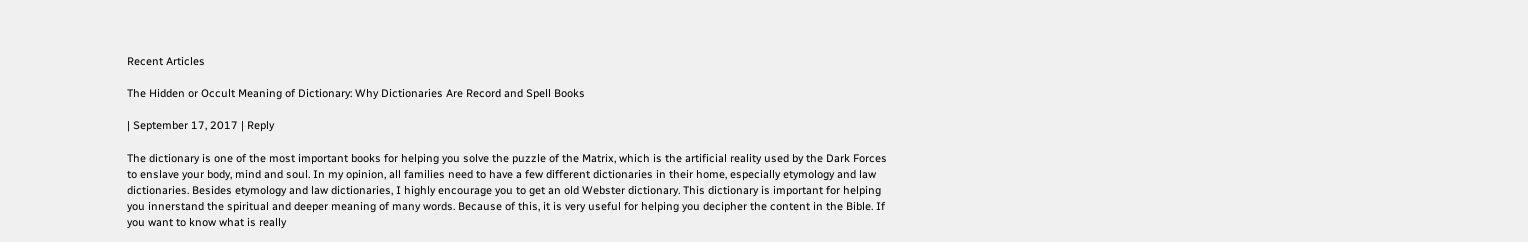Recent Articles

The Hidden or Occult Meaning of Dictionary: Why Dictionaries Are Record and Spell Books

| September 17, 2017 | Reply

The dictionary is one of the most important books for helping you solve the puzzle of the Matrix, which is the artificial reality used by the Dark Forces to enslave your body, mind and soul. In my opinion, all families need to have a few different dictionaries in their home, especially etymology and law dictionaries. Besides etymology and law dictionaries, I highly encourage you to get an old Webster dictionary. This dictionary is important for helping you innerstand the spiritual and deeper meaning of many words. Because of this, it is very useful for helping you decipher the content in the Bible. If you want to know what is really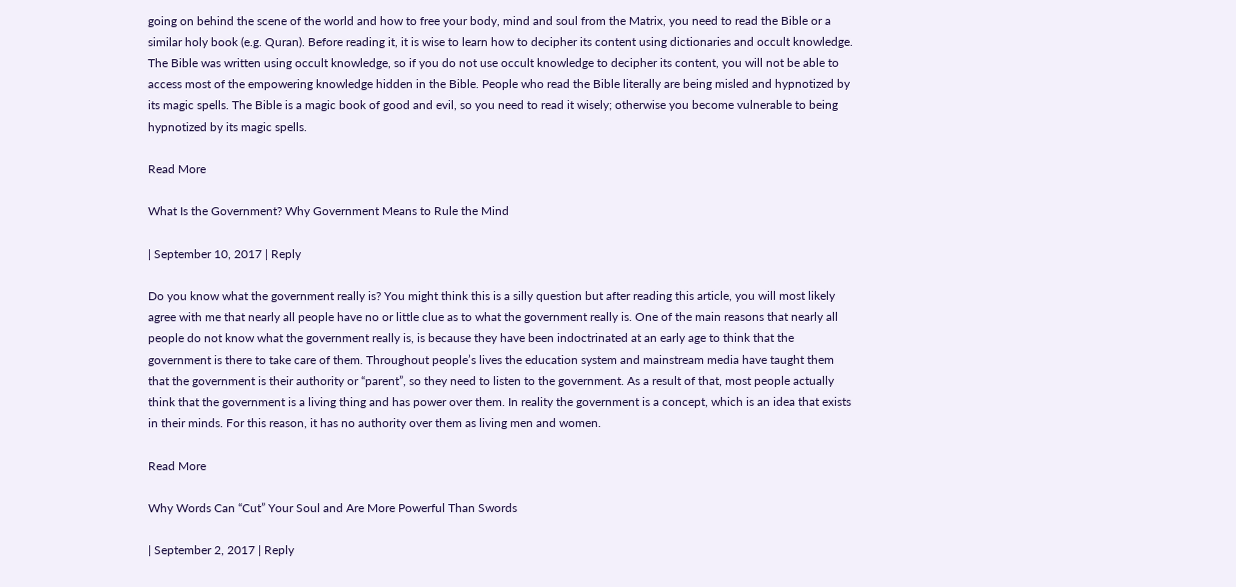going on behind the scene of the world and how to free your body, mind and soul from the Matrix, you need to read the Bible or a similar holy book (e.g. Quran). Before reading it, it is wise to learn how to decipher its content using dictionaries and occult knowledge. The Bible was written using occult knowledge, so if you do not use occult knowledge to decipher its content, you will not be able to access most of the empowering knowledge hidden in the Bible. People who read the Bible literally are being misled and hypnotized by its magic spells. The Bible is a magic book of good and evil, so you need to read it wisely; otherwise you become vulnerable to being hypnotized by its magic spells.

Read More

What Is the Government? Why Government Means to Rule the Mind

| September 10, 2017 | Reply

Do you know what the government really is? You might think this is a silly question but after reading this article, you will most likely agree with me that nearly all people have no or little clue as to what the government really is. One of the main reasons that nearly all people do not know what the government really is, is because they have been indoctrinated at an early age to think that the government is there to take care of them. Throughout people’s lives the education system and mainstream media have taught them that the government is their authority or “parent”, so they need to listen to the government. As a result of that, most people actually think that the government is a living thing and has power over them. In reality the government is a concept, which is an idea that exists in their minds. For this reason, it has no authority over them as living men and women.

Read More

Why Words Can “Cut” Your Soul and Are More Powerful Than Swords

| September 2, 2017 | Reply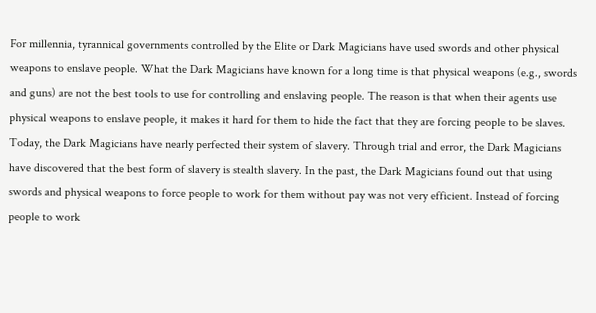For millennia, tyrannical governments controlled by the Elite or Dark Magicians have used swords and other physical weapons to enslave people. What the Dark Magicians have known for a long time is that physical weapons (e.g., swords and guns) are not the best tools to use for controlling and enslaving people. The reason is that when their agents use physical weapons to enslave people, it makes it hard for them to hide the fact that they are forcing people to be slaves. Today, the Dark Magicians have nearly perfected their system of slavery. Through trial and error, the Dark Magicians have discovered that the best form of slavery is stealth slavery. In the past, the Dark Magicians found out that using swords and physical weapons to force people to work for them without pay was not very efficient. Instead of forcing people to work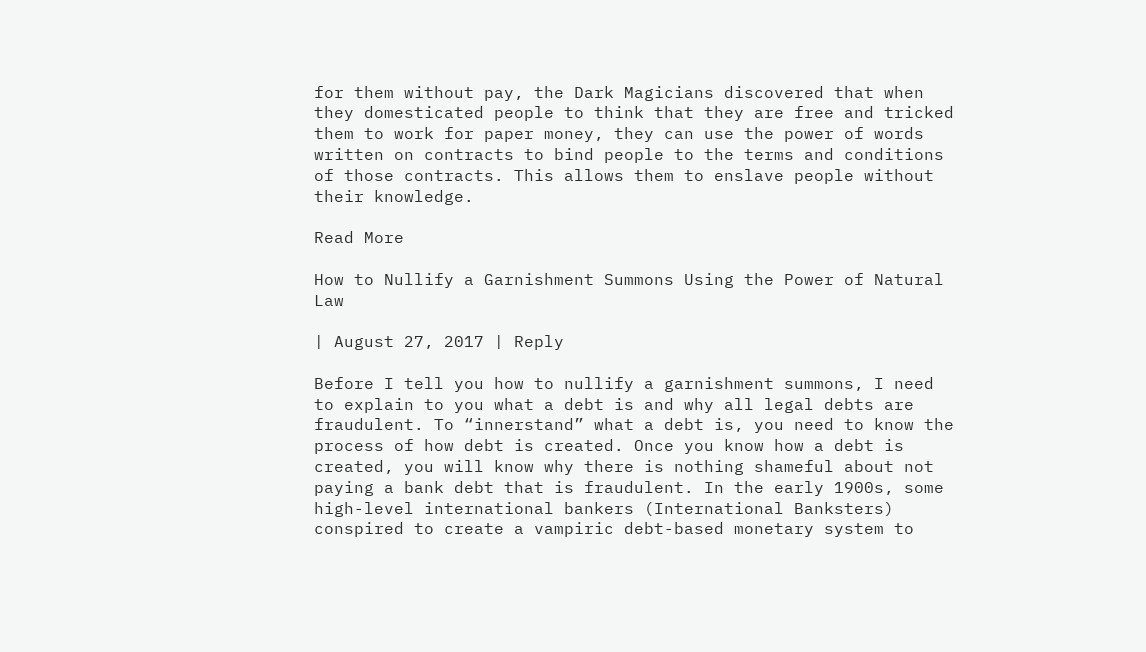for them without pay, the Dark Magicians discovered that when they domesticated people to think that they are free and tricked them to work for paper money, they can use the power of words written on contracts to bind people to the terms and conditions of those contracts. This allows them to enslave people without their knowledge.

Read More

How to Nullify a Garnishment Summons Using the Power of Natural Law

| August 27, 2017 | Reply

Before I tell you how to nullify a garnishment summons, I need to explain to you what a debt is and why all legal debts are fraudulent. To “innerstand” what a debt is, you need to know the process of how debt is created. Once you know how a debt is created, you will know why there is nothing shameful about not paying a bank debt that is fraudulent. In the early 1900s, some high-level international bankers (International Banksters) conspired to create a vampiric debt-based monetary system to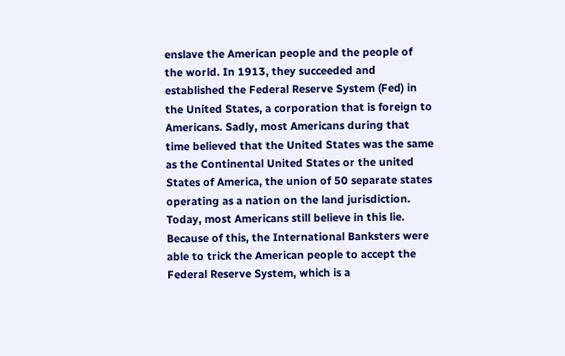enslave the American people and the people of the world. In 1913, they succeeded and established the Federal Reserve System (Fed) in the United States, a corporation that is foreign to Americans. Sadly, most Americans during that time believed that the United States was the same as the Continental United States or the united States of America, the union of 50 separate states operating as a nation on the land jurisdiction. Today, most Americans still believe in this lie. Because of this, the International Banksters were able to trick the American people to accept the Federal Reserve System, which is a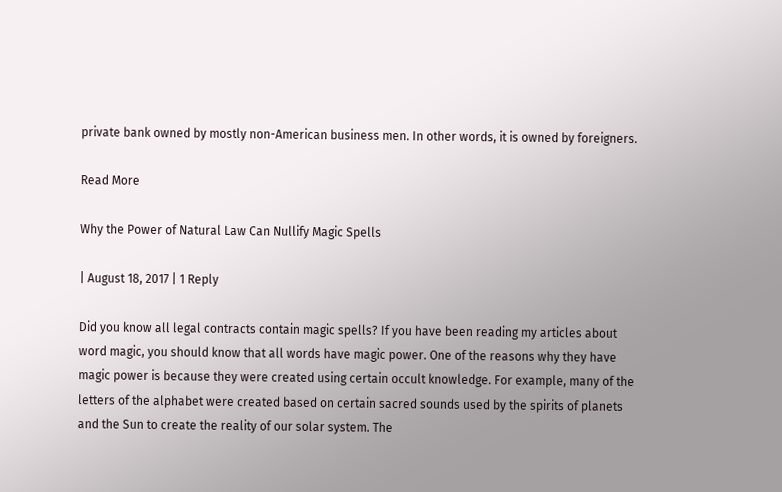private bank owned by mostly non-American business men. In other words, it is owned by foreigners.

Read More

Why the Power of Natural Law Can Nullify Magic Spells

| August 18, 2017 | 1 Reply

Did you know all legal contracts contain magic spells? If you have been reading my articles about word magic, you should know that all words have magic power. One of the reasons why they have magic power is because they were created using certain occult knowledge. For example, many of the letters of the alphabet were created based on certain sacred sounds used by the spirits of planets and the Sun to create the reality of our solar system. The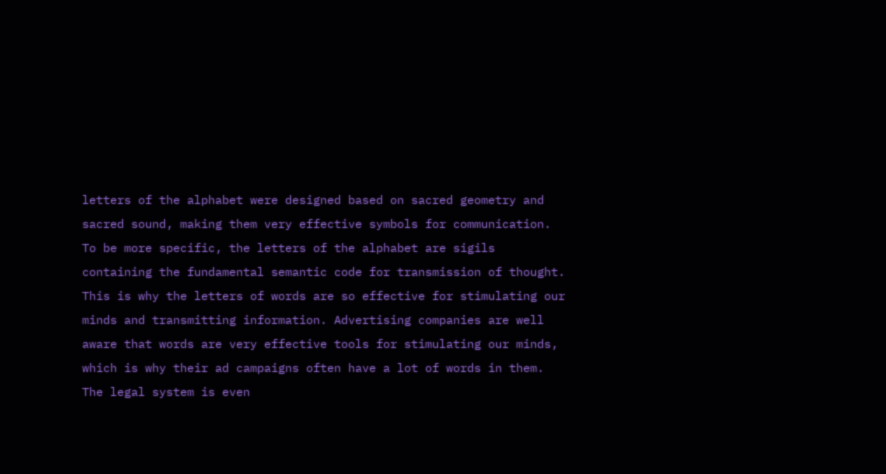letters of the alphabet were designed based on sacred geometry and sacred sound, making them very effective symbols for communication. To be more specific, the letters of the alphabet are sigils containing the fundamental semantic code for transmission of thought. This is why the letters of words are so effective for stimulating our minds and transmitting information. Advertising companies are well aware that words are very effective tools for stimulating our minds, which is why their ad campaigns often have a lot of words in them. The legal system is even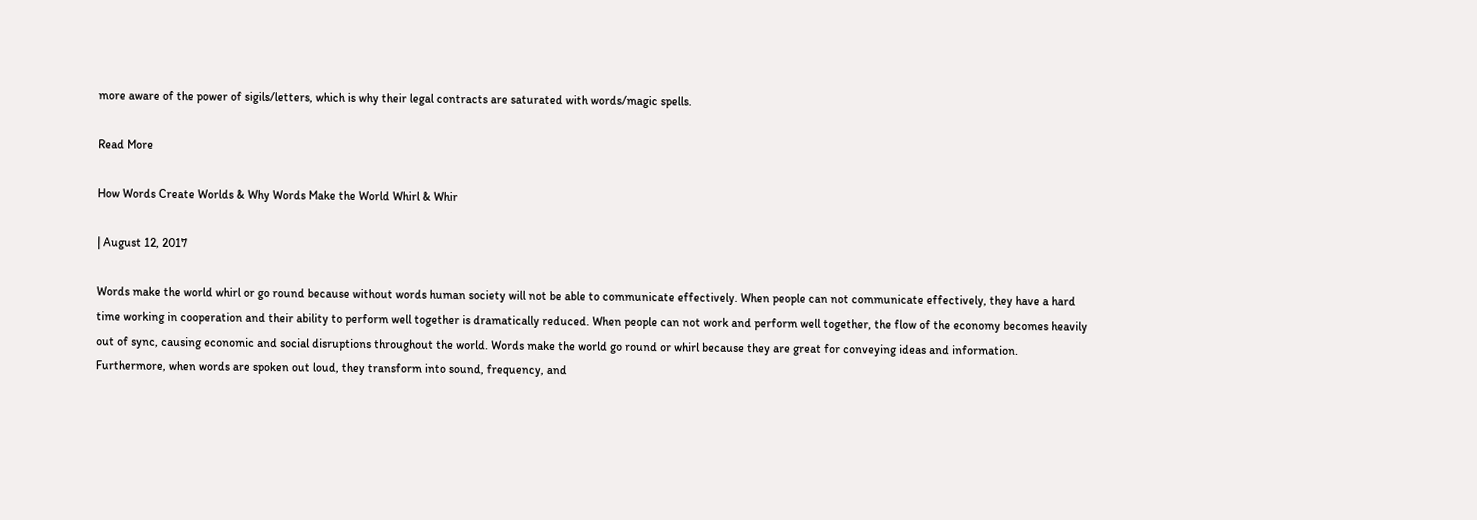more aware of the power of sigils/letters, which is why their legal contracts are saturated with words/magic spells.

Read More

How Words Create Worlds & Why Words Make the World Whirl & Whir

| August 12, 2017

Words make the world whirl or go round because without words human society will not be able to communicate effectively. When people can not communicate effectively, they have a hard time working in cooperation and their ability to perform well together is dramatically reduced. When people can not work and perform well together, the flow of the economy becomes heavily out of sync, causing economic and social disruptions throughout the world. Words make the world go round or whirl because they are great for conveying ideas and information. Furthermore, when words are spoken out loud, they transform into sound, frequency, and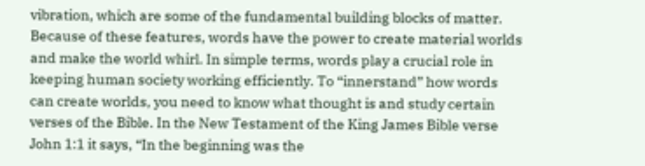vibration, which are some of the fundamental building blocks of matter. Because of these features, words have the power to create material worlds and make the world whirl. In simple terms, words play a crucial role in keeping human society working efficiently. To “innerstand” how words can create worlds, you need to know what thought is and study certain verses of the Bible. In the New Testament of the King James Bible verse John 1:1 it says, “In the beginning was the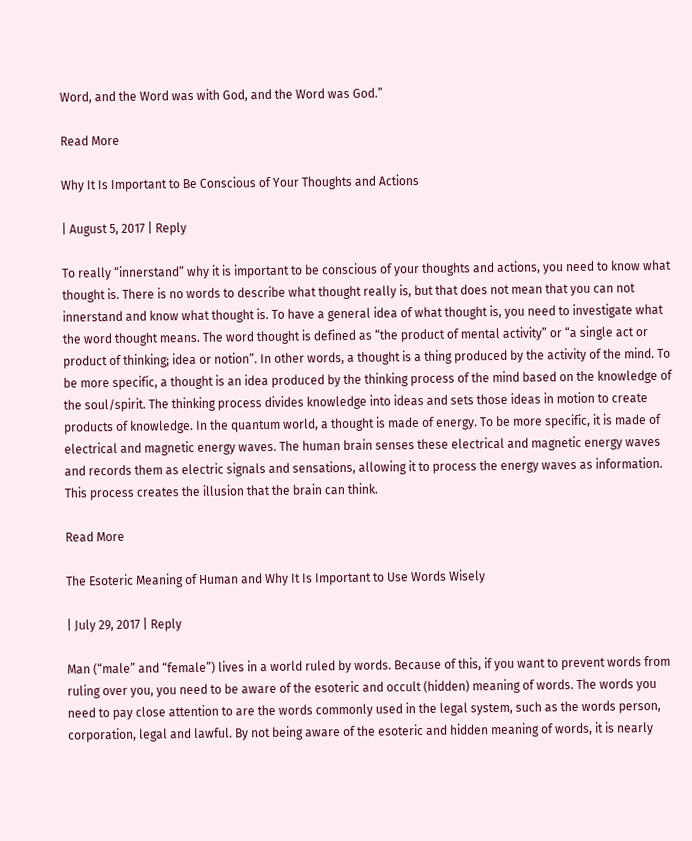Word, and the Word was with God, and the Word was God.”

Read More

Why It Is Important to Be Conscious of Your Thoughts and Actions

| August 5, 2017 | Reply

To really “innerstand” why it is important to be conscious of your thoughts and actions, you need to know what thought is. There is no words to describe what thought really is, but that does not mean that you can not innerstand and know what thought is. To have a general idea of what thought is, you need to investigate what the word thought means. The word thought is defined as “the product of mental activity” or “a single act or product of thinking; idea or notion”. In other words, a thought is a thing produced by the activity of the mind. To be more specific, a thought is an idea produced by the thinking process of the mind based on the knowledge of the soul/spirit. The thinking process divides knowledge into ideas and sets those ideas in motion to create products of knowledge. In the quantum world, a thought is made of energy. To be more specific, it is made of electrical and magnetic energy waves. The human brain senses these electrical and magnetic energy waves and records them as electric signals and sensations, allowing it to process the energy waves as information. This process creates the illusion that the brain can think.

Read More

The Esoteric Meaning of Human and Why It Is Important to Use Words Wisely

| July 29, 2017 | Reply

Man (“male” and “female”) lives in a world ruled by words. Because of this, if you want to prevent words from ruling over you, you need to be aware of the esoteric and occult (hidden) meaning of words. The words you need to pay close attention to are the words commonly used in the legal system, such as the words person, corporation, legal and lawful. By not being aware of the esoteric and hidden meaning of words, it is nearly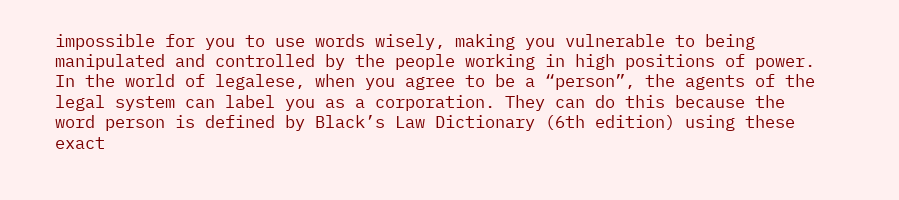impossible for you to use words wisely, making you vulnerable to being manipulated and controlled by the people working in high positions of power. In the world of legalese, when you agree to be a “person”, the agents of the legal system can label you as a corporation. They can do this because the word person is defined by Black’s Law Dictionary (6th edition) using these exact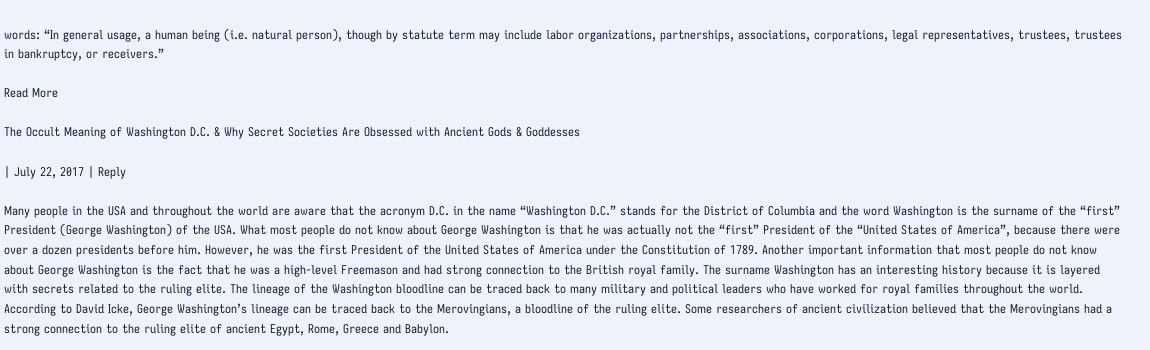words: “In general usage, a human being (i.e. natural person), though by statute term may include labor organizations, partnerships, associations, corporations, legal representatives, trustees, trustees in bankruptcy, or receivers.”

Read More

The Occult Meaning of Washington D.C. & Why Secret Societies Are Obsessed with Ancient Gods & Goddesses

| July 22, 2017 | Reply

Many people in the USA and throughout the world are aware that the acronym D.C. in the name “Washington D.C.” stands for the District of Columbia and the word Washington is the surname of the “first” President (George Washington) of the USA. What most people do not know about George Washington is that he was actually not the “first” President of the “United States of America”, because there were over a dozen presidents before him. However, he was the first President of the United States of America under the Constitution of 1789. Another important information that most people do not know about George Washington is the fact that he was a high-level Freemason and had strong connection to the British royal family. The surname Washington has an interesting history because it is layered with secrets related to the ruling elite. The lineage of the Washington bloodline can be traced back to many military and political leaders who have worked for royal families throughout the world. According to David Icke, George Washington’s lineage can be traced back to the Merovingians, a bloodline of the ruling elite. Some researchers of ancient civilization believed that the Merovingians had a strong connection to the ruling elite of ancient Egypt, Rome, Greece and Babylon.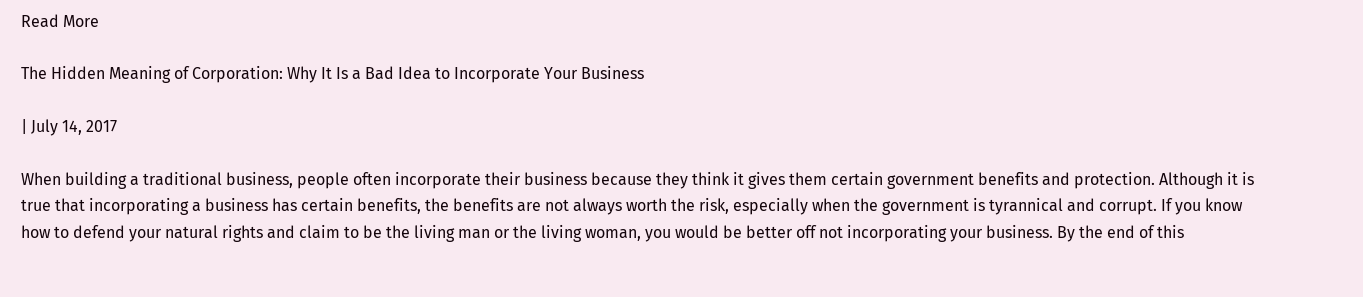Read More

The Hidden Meaning of Corporation: Why It Is a Bad Idea to Incorporate Your Business

| July 14, 2017

When building a traditional business, people often incorporate their business because they think it gives them certain government benefits and protection. Although it is true that incorporating a business has certain benefits, the benefits are not always worth the risk, especially when the government is tyrannical and corrupt. If you know how to defend your natural rights and claim to be the living man or the living woman, you would be better off not incorporating your business. By the end of this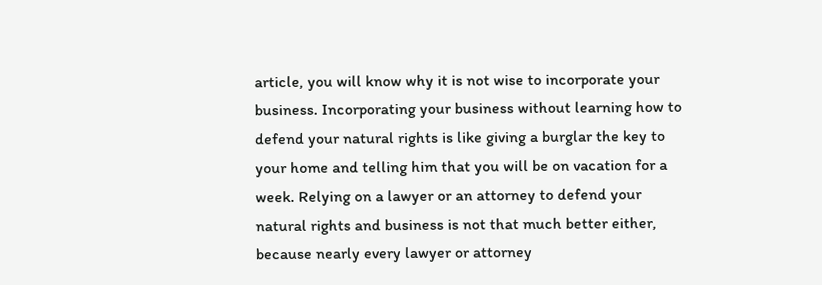article, you will know why it is not wise to incorporate your business. Incorporating your business without learning how to defend your natural rights is like giving a burglar the key to your home and telling him that you will be on vacation for a week. Relying on a lawyer or an attorney to defend your natural rights and business is not that much better either, because nearly every lawyer or attorney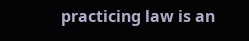practicing law is an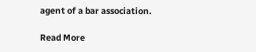agent of a bar association.

Read More